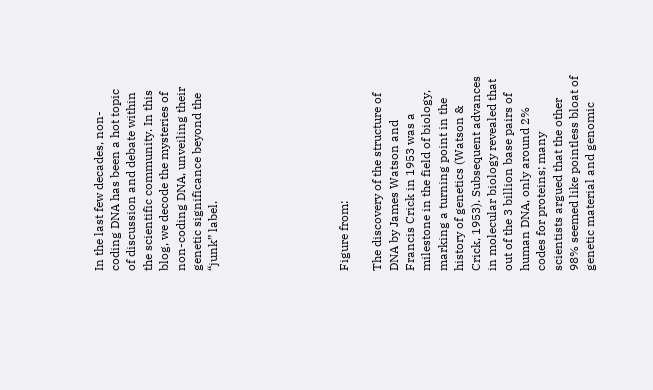In the last few decades, non-coding DNA has been a hot topic of discussion and debate within the scientific community. In this blog, we decode the mysteries of non-coding DNA, unveiling their genetic significance beyond the “junk” label.







Figure from:

The discovery of the structure of DNA by James Watson and Francis Crick in 1953 was a milestone in the field of biology, marking a turning point in the history of genetics (Watson & Crick, 1953). Subsequent advances in molecular biology revealed that out of the 3 billion base pairs of human DNA, only around 2% codes for proteins; many scientists argued that the other 98% seemed like pointless bloat of genetic material and genomic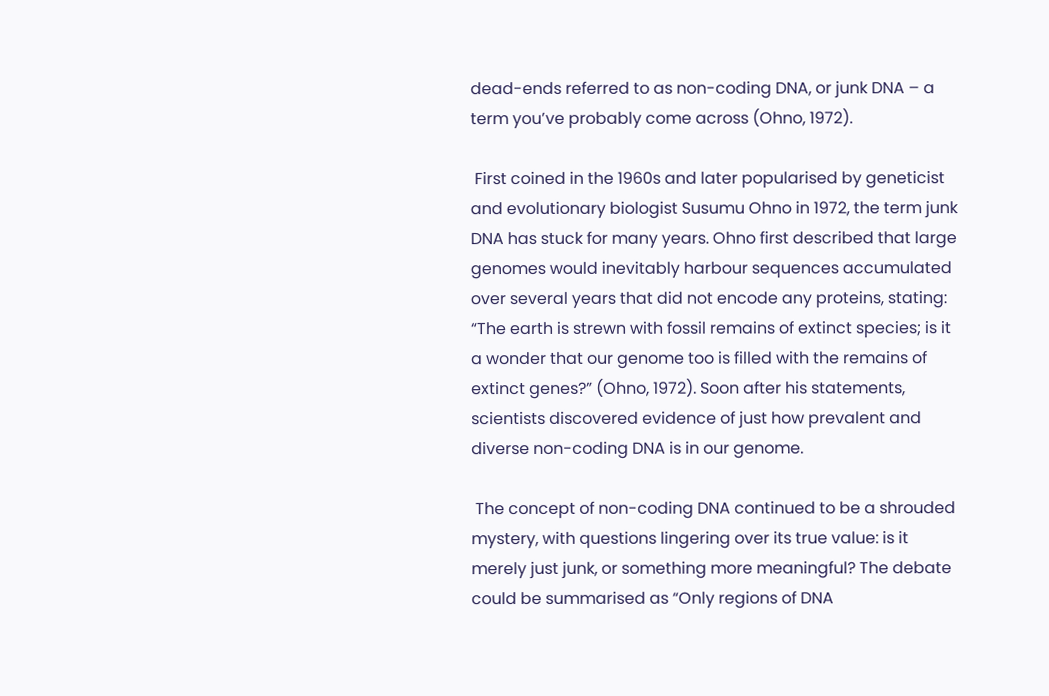dead-ends referred to as non-coding DNA, or junk DNA – a term you’ve probably come across (Ohno, 1972).

 First coined in the 1960s and later popularised by geneticist and evolutionary biologist Susumu Ohno in 1972, the term junk DNA has stuck for many years. Ohno first described that large genomes would inevitably harbour sequences accumulated over several years that did not encode any proteins, stating: “The earth is strewn with fossil remains of extinct species; is it a wonder that our genome too is filled with the remains of extinct genes?” (Ohno, 1972). Soon after his statements, scientists discovered evidence of just how prevalent and diverse non-coding DNA is in our genome.

 The concept of non-coding DNA continued to be a shrouded mystery, with questions lingering over its true value: is it merely just junk, or something more meaningful? The debate could be summarised as “Only regions of DNA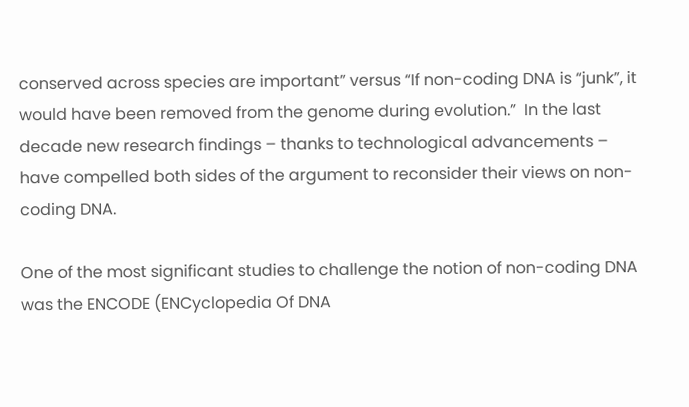conserved across species are important” versus “If non-coding DNA is “junk”, it would have been removed from the genome during evolution.”  In the last decade new research findings – thanks to technological advancements – have compelled both sides of the argument to reconsider their views on non-coding DNA.

One of the most significant studies to challenge the notion of non-coding DNA was the ENCODE (ENCyclopedia Of DNA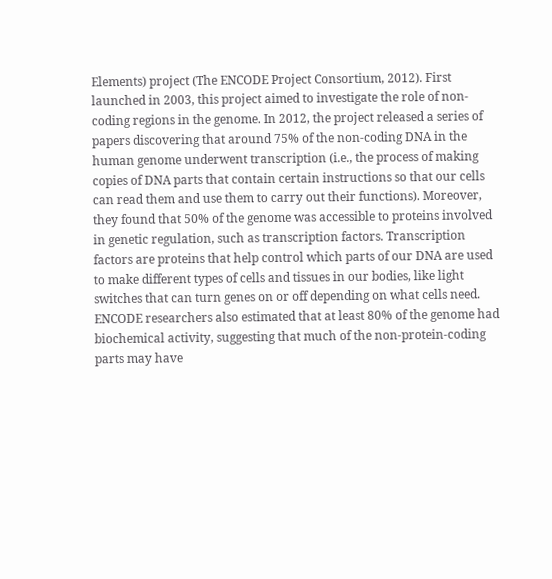Elements) project (The ENCODE Project Consortium, 2012). First launched in 2003, this project aimed to investigate the role of non-coding regions in the genome. In 2012, the project released a series of papers discovering that around 75% of the non-coding DNA in the human genome underwent transcription (i.e., the process of making copies of DNA parts that contain certain instructions so that our cells can read them and use them to carry out their functions). Moreover, they found that 50% of the genome was accessible to proteins involved in genetic regulation, such as transcription factors. Transcription factors are proteins that help control which parts of our DNA are used to make different types of cells and tissues in our bodies, like light switches that can turn genes on or off depending on what cells need. ENCODE researchers also estimated that at least 80% of the genome had biochemical activity, suggesting that much of the non-protein-coding parts may have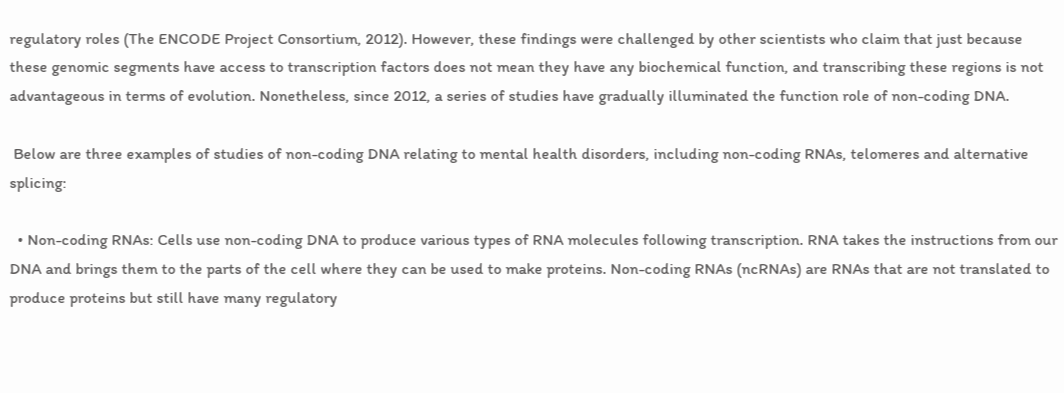regulatory roles (The ENCODE Project Consortium, 2012). However, these findings were challenged by other scientists who claim that just because these genomic segments have access to transcription factors does not mean they have any biochemical function, and transcribing these regions is not advantageous in terms of evolution. Nonetheless, since 2012, a series of studies have gradually illuminated the function role of non-coding DNA.

 Below are three examples of studies of non-coding DNA relating to mental health disorders, including non-coding RNAs, telomeres and alternative splicing:

  • Non-coding RNAs: Cells use non-coding DNA to produce various types of RNA molecules following transcription. RNA takes the instructions from our DNA and brings them to the parts of the cell where they can be used to make proteins. Non-coding RNAs (ncRNAs) are RNAs that are not translated to produce proteins but still have many regulatory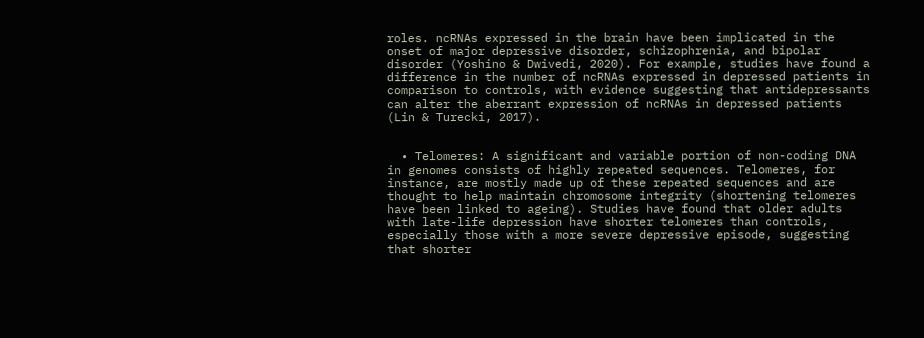roles. ncRNAs expressed in the brain have been implicated in the onset of major depressive disorder, schizophrenia, and bipolar disorder (Yoshino & Dwivedi, 2020). For example, studies have found a difference in the number of ncRNAs expressed in depressed patients in comparison to controls, with evidence suggesting that antidepressants can alter the aberrant expression of ncRNAs in depressed patients (Lin & Turecki, 2017).


  • Telomeres: A significant and variable portion of non-coding DNA in genomes consists of highly repeated sequences. Telomeres, for instance, are mostly made up of these repeated sequences and are thought to help maintain chromosome integrity (shortening telomeres have been linked to ageing). Studies have found that older adults with late-life depression have shorter telomeres than controls, especially those with a more severe depressive episode, suggesting that shorter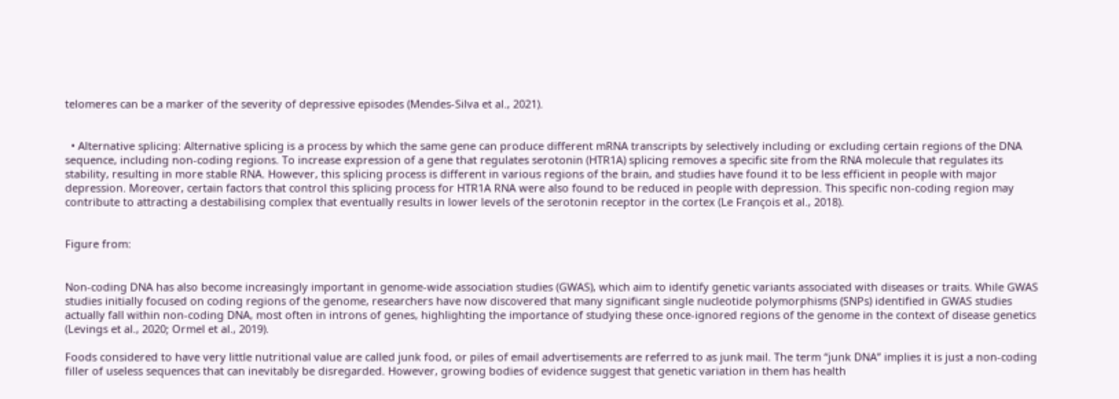telomeres can be a marker of the severity of depressive episodes (Mendes‐Silva et al., 2021).


  • Alternative splicing: Alternative splicing is a process by which the same gene can produce different mRNA transcripts by selectively including or excluding certain regions of the DNA sequence, including non-coding regions. To increase expression of a gene that regulates serotonin (HTR1A) splicing removes a specific site from the RNA molecule that regulates its stability, resulting in more stable RNA. However, this splicing process is different in various regions of the brain, and studies have found it to be less efficient in people with major depression. Moreover, certain factors that control this splicing process for HTR1A RNA were also found to be reduced in people with depression. This specific non-coding region may contribute to attracting a destabilising complex that eventually results in lower levels of the serotonin receptor in the cortex (Le François et al., 2018).


Figure from:


Non-coding DNA has also become increasingly important in genome-wide association studies (GWAS), which aim to identify genetic variants associated with diseases or traits. While GWAS studies initially focused on coding regions of the genome, researchers have now discovered that many significant single nucleotide polymorphisms (SNPs) identified in GWAS studies actually fall within non-coding DNA, most often in introns of genes, highlighting the importance of studying these once-ignored regions of the genome in the context of disease genetics (Levings et al., 2020; Ormel et al., 2019).

Foods considered to have very little nutritional value are called junk food, or piles of email advertisements are referred to as junk mail. The term “junk DNA” implies it is just a non-coding filler of useless sequences that can inevitably be disregarded. However, growing bodies of evidence suggest that genetic variation in them has health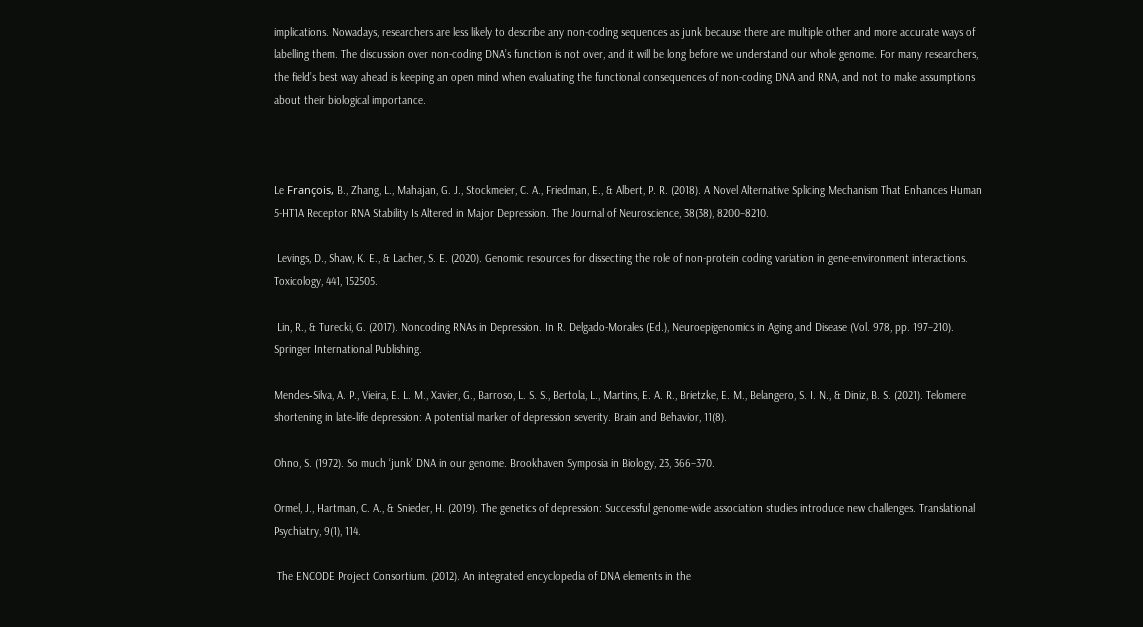implications. Nowadays, researchers are less likely to describe any non-coding sequences as junk because there are multiple other and more accurate ways of labelling them. The discussion over non-coding DNA’s function is not over, and it will be long before we understand our whole genome. For many researchers, the field’s best way ahead is keeping an open mind when evaluating the functional consequences of non-coding DNA and RNA, and not to make assumptions about their biological importance.



Le François, B., Zhang, L., Mahajan, G. J., Stockmeier, C. A., Friedman, E., & Albert, P. R. (2018). A Novel Alternative Splicing Mechanism That Enhances Human 5-HT1A Receptor RNA Stability Is Altered in Major Depression. The Journal of Neuroscience, 38(38), 8200–8210.

 Levings, D., Shaw, K. E., & Lacher, S. E. (2020). Genomic resources for dissecting the role of non-protein coding variation in gene-environment interactions. Toxicology, 441, 152505.

 Lin, R., & Turecki, G. (2017). Noncoding RNAs in Depression. In R. Delgado-Morales (Ed.), Neuroepigenomics in Aging and Disease (Vol. 978, pp. 197–210). Springer International Publishing.

Mendes‐Silva, A. P., Vieira, E. L. M., Xavier, G., Barroso, L. S. S., Bertola, L., Martins, E. A. R., Brietzke, E. M., Belangero, S. I. N., & Diniz, B. S. (2021). Telomere shortening in late‐life depression: A potential marker of depression severity. Brain and Behavior, 11(8).

Ohno, S. (1972). So much ‘junk’ DNA in our genome. Brookhaven Symposia in Biology, 23, 366–370.

Ormel, J., Hartman, C. A., & Snieder, H. (2019). The genetics of depression: Successful genome-wide association studies introduce new challenges. Translational Psychiatry, 9(1), 114.

 The ENCODE Project Consortium. (2012). An integrated encyclopedia of DNA elements in the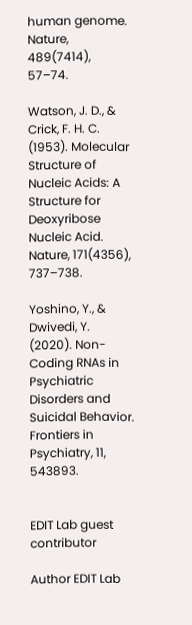human genome. Nature, 489(7414), 57–74.

Watson, J. D., & Crick, F. H. C. (1953). Molecular Structure of Nucleic Acids: A Structure for Deoxyribose Nucleic Acid. Nature, 171(4356), 737–738.

Yoshino, Y., & Dwivedi, Y. (2020). Non-Coding RNAs in Psychiatric Disorders and Suicidal Behavior. Frontiers in Psychiatry, 11, 543893.


EDIT Lab guest contributor

Author EDIT Lab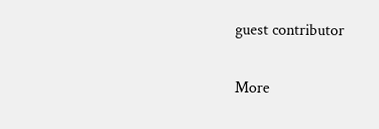guest contributor

More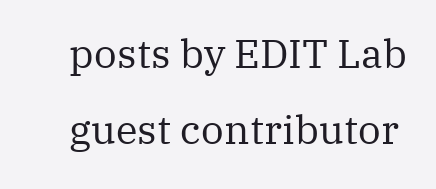posts by EDIT Lab guest contributor